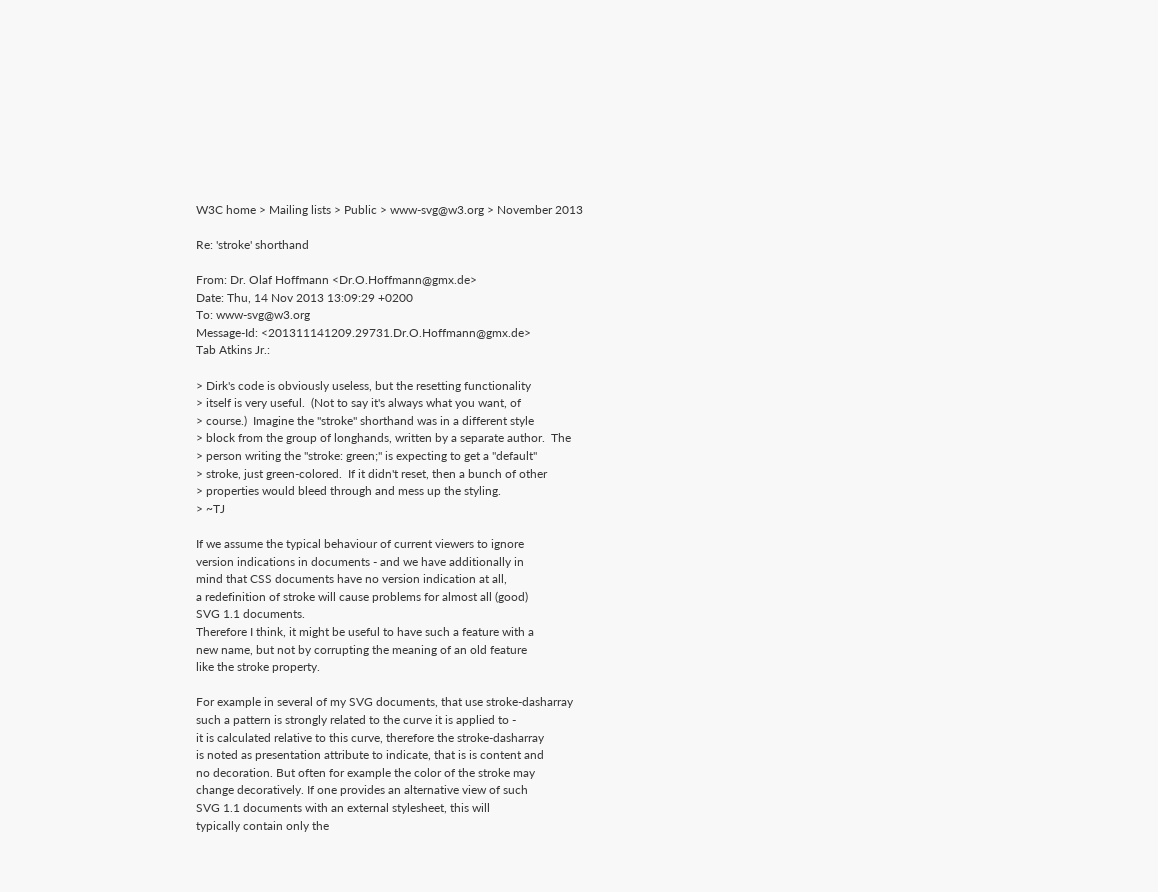W3C home > Mailing lists > Public > www-svg@w3.org > November 2013

Re: 'stroke' shorthand

From: Dr. Olaf Hoffmann <Dr.O.Hoffmann@gmx.de>
Date: Thu, 14 Nov 2013 13:09:29 +0200
To: www-svg@w3.org
Message-Id: <201311141209.29731.Dr.O.Hoffmann@gmx.de>
Tab Atkins Jr.:

> Dirk's code is obviously useless, but the resetting functionality
> itself is very useful.  (Not to say it's always what you want, of
> course.)  Imagine the "stroke" shorthand was in a different style
> block from the group of longhands, written by a separate author.  The
> person writing the "stroke: green;" is expecting to get a "default"
> stroke, just green-colored.  If it didn't reset, then a bunch of other
> properties would bleed through and mess up the styling.
> ~TJ

If we assume the typical behaviour of current viewers to ignore
version indications in documents - and we have additionally in
mind that CSS documents have no version indication at all,
a redefinition of stroke will cause problems for almost all (good)
SVG 1.1 documents.
Therefore I think, it might be useful to have such a feature with a
new name, but not by corrupting the meaning of an old feature
like the stroke property.

For example in several of my SVG documents, that use stroke-dasharray
such a pattern is strongly related to the curve it is applied to -
it is calculated relative to this curve, therefore the stroke-dasharray
is noted as presentation attribute to indicate, that is is content and
no decoration. But often for example the color of the stroke may
change decoratively. If one provides an alternative view of such
SVG 1.1 documents with an external stylesheet, this will
typically contain only the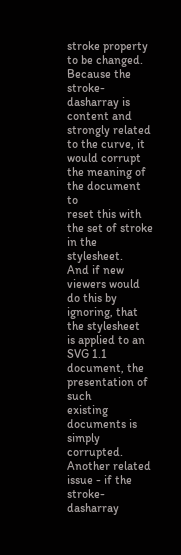stroke property to be changed.
Because the  stroke-dasharray is content and strongly related
to the curve, it would corrupt the meaning of the document to
reset this with the set of stroke in the stylesheet.
And if new viewers would do this by ignoring, that the stylesheet
is applied to an SVG 1.1 document, the presentation of such
existing documents is simply corrupted.
Another related issue - if the stroke-dasharray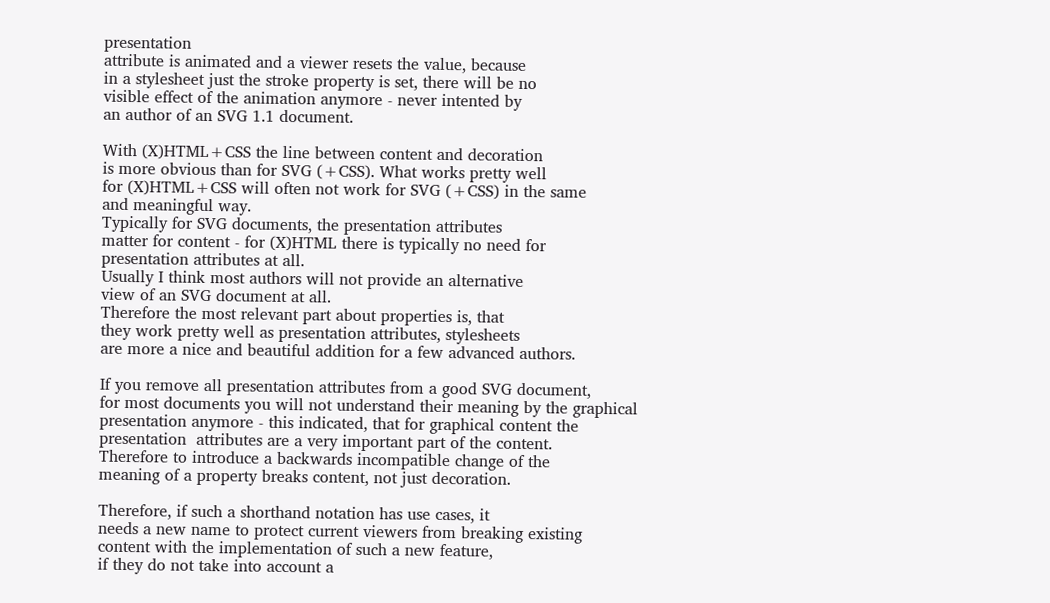presentation
attribute is animated and a viewer resets the value, because
in a stylesheet just the stroke property is set, there will be no
visible effect of the animation anymore - never intented by
an author of an SVG 1.1 document.

With (X)HTML+CSS the line between content and decoration
is more obvious than for SVG (+CSS). What works pretty well
for (X)HTML+CSS will often not work for SVG (+CSS) in the same
and meaningful way.
Typically for SVG documents, the presentation attributes
matter for content - for (X)HTML there is typically no need for
presentation attributes at all.
Usually I think most authors will not provide an alternative
view of an SVG document at all.
Therefore the most relevant part about properties is, that
they work pretty well as presentation attributes, stylesheets
are more a nice and beautiful addition for a few advanced authors.

If you remove all presentation attributes from a good SVG document,
for most documents you will not understand their meaning by the graphical
presentation anymore - this indicated, that for graphical content the
presentation  attributes are a very important part of the content.
Therefore to introduce a backwards incompatible change of the
meaning of a property breaks content, not just decoration.

Therefore, if such a shorthand notation has use cases, it
needs a new name to protect current viewers from breaking existing
content with the implementation of such a new feature,
if they do not take into account a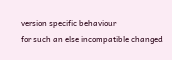version specific behaviour
for such an else incompatible changed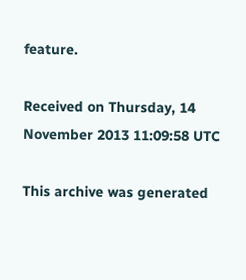feature.

Received on Thursday, 14 November 2013 11:09:58 UTC

This archive was generated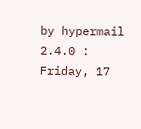by hypermail 2.4.0 : Friday, 17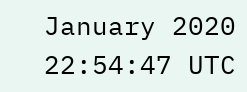January 2020 22:54:47 UTC